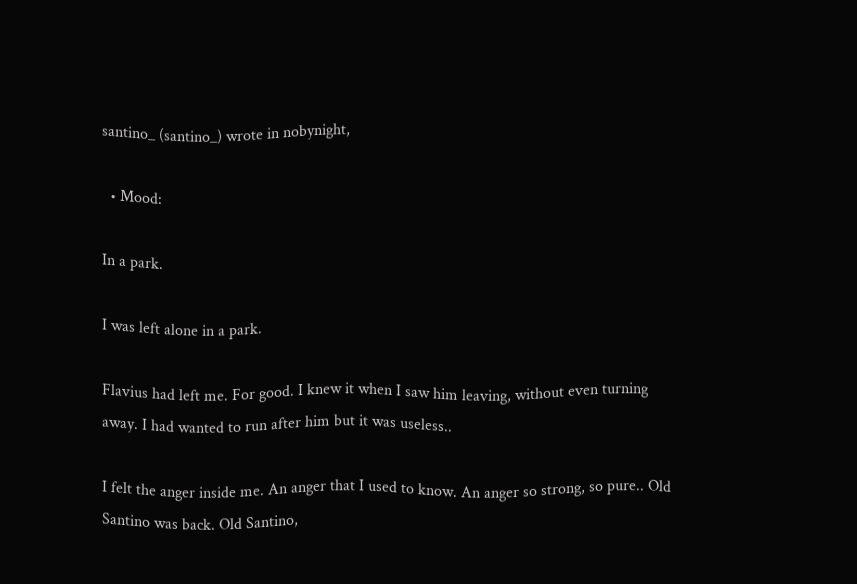santino_ (santino_) wrote in nobynight,

  • Mood:

In a park.

I was left alone in a park.

Flavius had left me. For good. I knew it when I saw him leaving, without even turning away. I had wanted to run after him but it was useless..

I felt the anger inside me. An anger that I used to know. An anger so strong, so pure.. Old Santino was back. Old Santino,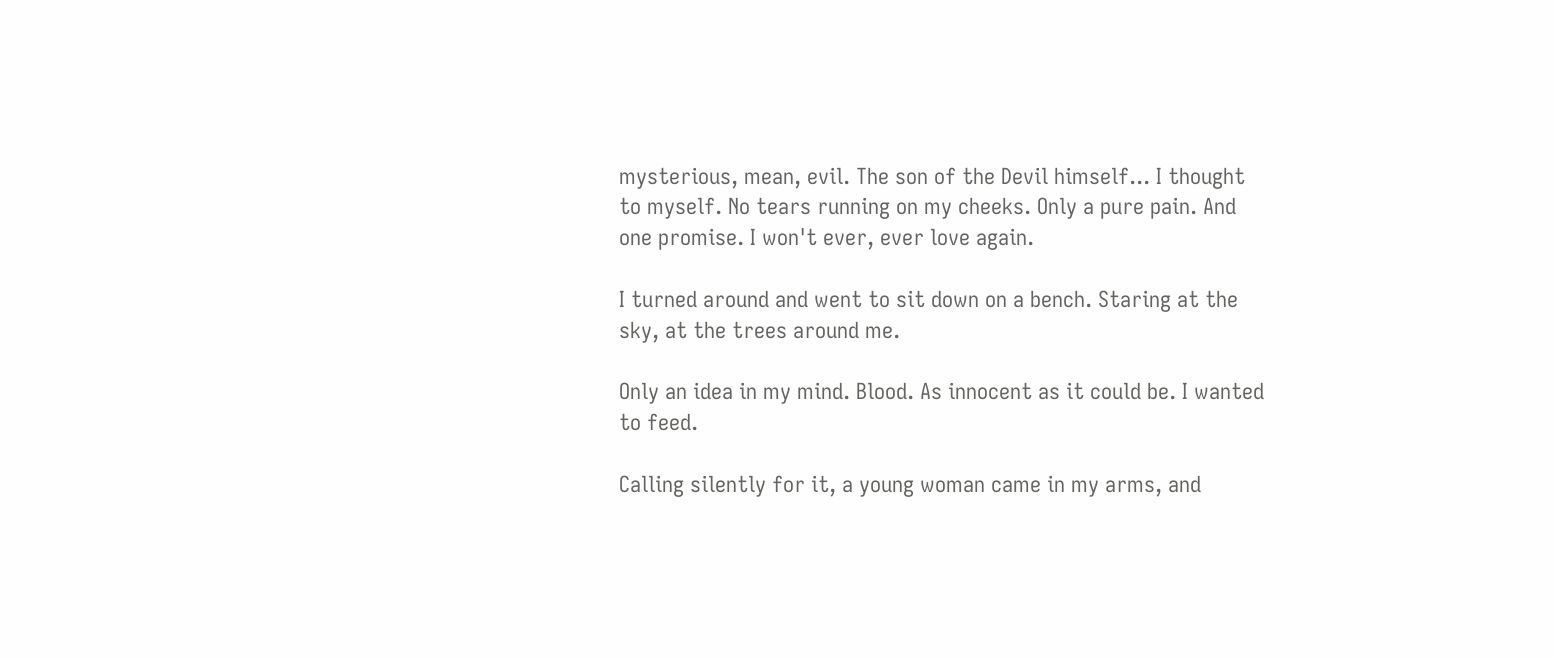mysterious, mean, evil. The son of the Devil himself... I thought to myself. No tears running on my cheeks. Only a pure pain. And one promise. I won't ever, ever love again.

I turned around and went to sit down on a bench. Staring at the sky, at the trees around me.

Only an idea in my mind. Blood. As innocent as it could be. I wanted to feed.

Calling silently for it, a young woman came in my arms, and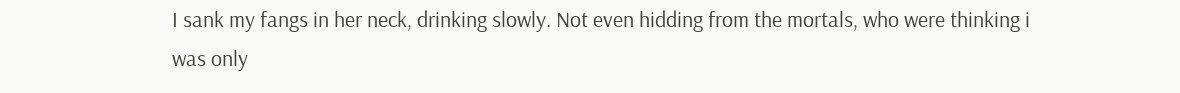I sank my fangs in her neck, drinking slowly. Not even hidding from the mortals, who were thinking i was only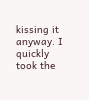kissing it anyway. I quickly took the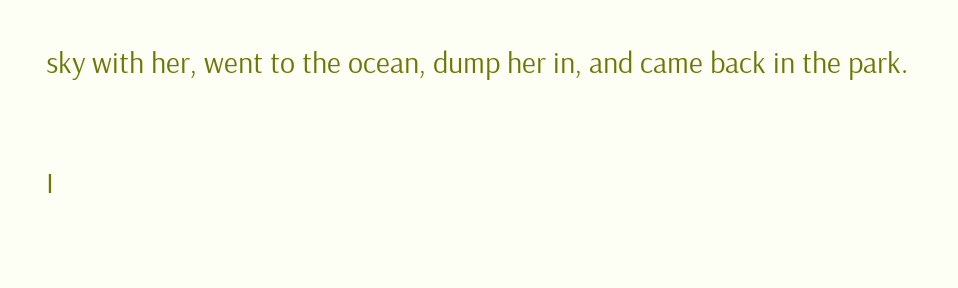sky with her, went to the ocean, dump her in, and came back in the park.

I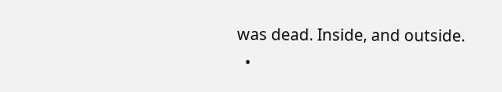was dead. Inside, and outside.
  •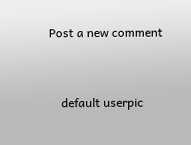Post a new comment


    default userpic